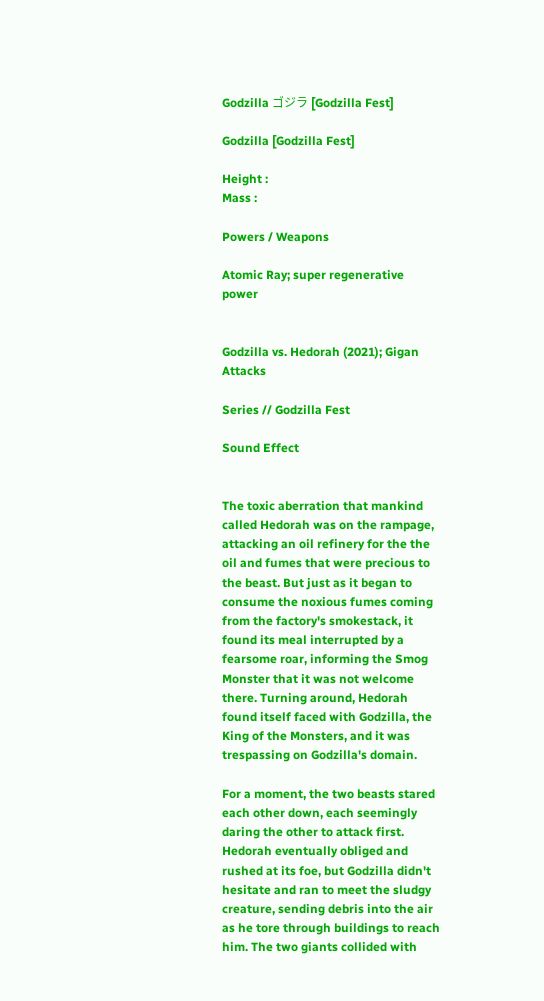Godzilla ゴジラ [Godzilla Fest]

Godzilla [Godzilla Fest]

Height :
Mass :

Powers / Weapons

Atomic Ray; super regenerative power


Godzilla vs. Hedorah (2021); Gigan Attacks

Series // Godzilla Fest

Sound Effect


The toxic aberration that mankind called Hedorah was on the rampage, attacking an oil refinery for the the oil and fumes that were precious to the beast. But just as it began to consume the noxious fumes coming from the factory's smokestack, it found its meal interrupted by a fearsome roar, informing the Smog Monster that it was not welcome there. Turning around, Hedorah found itself faced with Godzilla, the King of the Monsters, and it was trespassing on Godzilla's domain.

For a moment, the two beasts stared each other down, each seemingly daring the other to attack first. Hedorah eventually obliged and rushed at its foe, but Godzilla didn't hesitate and ran to meet the sludgy creature, sending debris into the air as he tore through buildings to reach him. The two giants collided with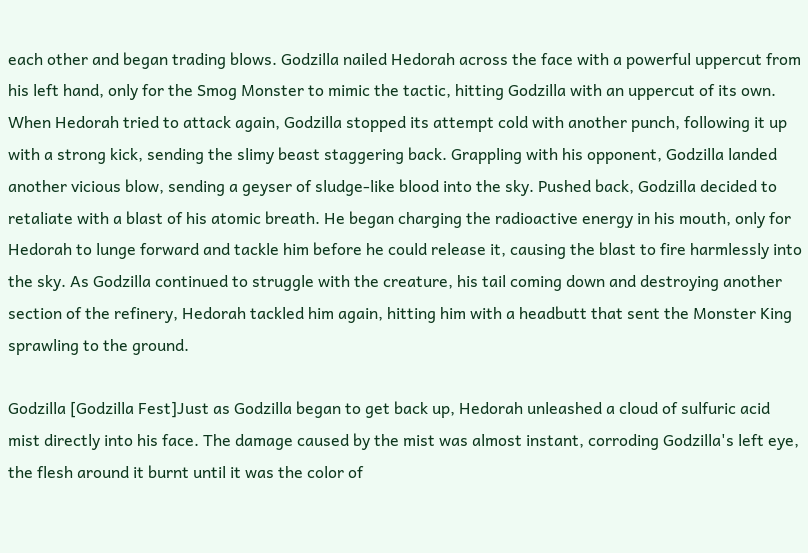each other and began trading blows. Godzilla nailed Hedorah across the face with a powerful uppercut from his left hand, only for the Smog Monster to mimic the tactic, hitting Godzilla with an uppercut of its own. When Hedorah tried to attack again, Godzilla stopped its attempt cold with another punch, following it up with a strong kick, sending the slimy beast staggering back. Grappling with his opponent, Godzilla landed another vicious blow, sending a geyser of sludge-like blood into the sky. Pushed back, Godzilla decided to retaliate with a blast of his atomic breath. He began charging the radioactive energy in his mouth, only for Hedorah to lunge forward and tackle him before he could release it, causing the blast to fire harmlessly into the sky. As Godzilla continued to struggle with the creature, his tail coming down and destroying another section of the refinery, Hedorah tackled him again, hitting him with a headbutt that sent the Monster King sprawling to the ground.

Godzilla [Godzilla Fest]Just as Godzilla began to get back up, Hedorah unleashed a cloud of sulfuric acid mist directly into his face. The damage caused by the mist was almost instant, corroding Godzilla's left eye, the flesh around it burnt until it was the color of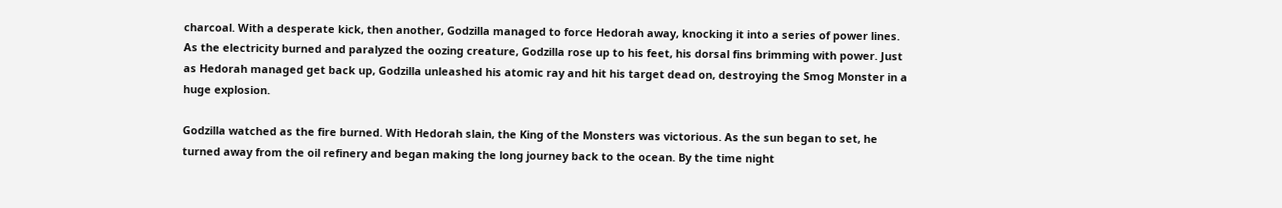charcoal. With a desperate kick, then another, Godzilla managed to force Hedorah away, knocking it into a series of power lines. As the electricity burned and paralyzed the oozing creature, Godzilla rose up to his feet, his dorsal fins brimming with power. Just as Hedorah managed get back up, Godzilla unleashed his atomic ray and hit his target dead on, destroying the Smog Monster in a huge explosion.

Godzilla watched as the fire burned. With Hedorah slain, the King of the Monsters was victorious. As the sun began to set, he turned away from the oil refinery and began making the long journey back to the ocean. By the time night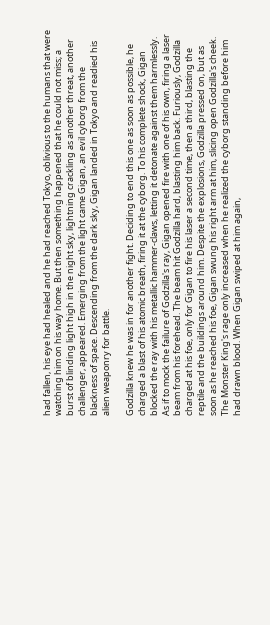had fallen, his eye had healed and he had reached Tokyo, oblivious to the humans that were watching him on his way home. But then something happened that he could not miss; a burst of blinding light high in the night sky, lightning crackling as another threat, another challenger, appeared. Emerging from the light came Gigan, an evil cyborg from the blackness of space. Descending from the dark sky, Gigan landed in Tokyo and readied his alien weaponry for battle.

Godzilla knew he was in for another fight. Deciding to end this one as soon as possible, he charged a blast of his atomic breath, firing it at the cyborg. To his complete shock, Gigan blocked the ray with his metallic hammer-claws, letting it detonate against them harmlessly. As if to mock the failure of Godzilla's ray, Gigan opened fire with one of his own, firing a laser beam from his forehead. The beam hit Godzilla hard, blasting him back. Furiously, Godzilla charged at his foe, only for Gigan to fire his laser a second time, then a third, blasting the reptile and the buildings around him. Despite the explosions, Godzilla pressed on, but as soon as he reached his foe, Gigan swung his right arm at him, slicing open Godzilla's cheek. The Monster King's rage only increased when he realized the cyborg standing before him had drawn blood. When Gigan swiped at him again,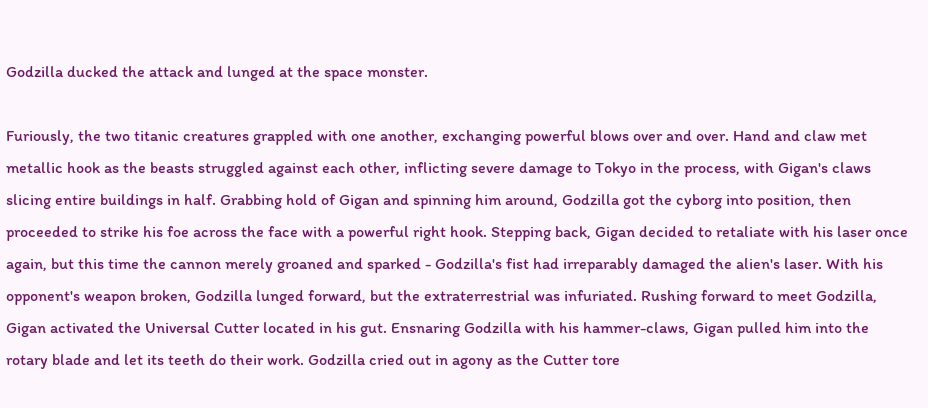Godzilla ducked the attack and lunged at the space monster.

Furiously, the two titanic creatures grappled with one another, exchanging powerful blows over and over. Hand and claw met metallic hook as the beasts struggled against each other, inflicting severe damage to Tokyo in the process, with Gigan's claws slicing entire buildings in half. Grabbing hold of Gigan and spinning him around, Godzilla got the cyborg into position, then proceeded to strike his foe across the face with a powerful right hook. Stepping back, Gigan decided to retaliate with his laser once again, but this time the cannon merely groaned and sparked - Godzilla's fist had irreparably damaged the alien's laser. With his opponent's weapon broken, Godzilla lunged forward, but the extraterrestrial was infuriated. Rushing forward to meet Godzilla, Gigan activated the Universal Cutter located in his gut. Ensnaring Godzilla with his hammer-claws, Gigan pulled him into the rotary blade and let its teeth do their work. Godzilla cried out in agony as the Cutter tore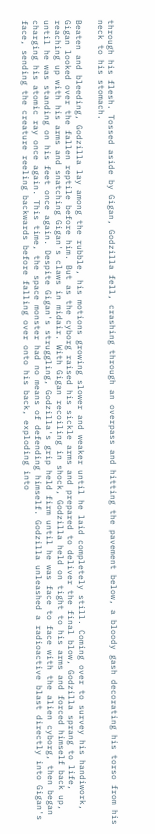through his flesh. Tossed aside by Gigan, Godzilla fell, crashing through an overpass and hitting the pavement below, a bloody gash decorating his torso from his neck to his stomach.

Beaten and bleeding, Godzilla lay among the rubble, his motions growing slower and weaker until he laid completely still. Coming over to survey his handiwork, Gigan looked over the fallen reptile before him. But as the cyborg raised his sickle arms and prepared to deliver the final blow, Godzilla sprang to life, reaching up with his arms and snatching Gigan's claws in midair. With Gigan recoiling in shock, Godzilla held on tight to his arms and forced himself back up, until he was standing on his feet once again. Despite Gigan's struggling, Godzilla's grip held firm until he was face to face with the alien cyborg, then began charging his atomic ray once again. This time, the space monster had no means of defending himself. Godzilla unleashed a radioactive blast directly into Gigan's face, sending the creature reeling backwards before falling over onto his back, exploding into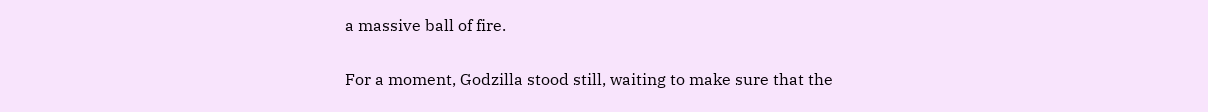a massive ball of fire.

For a moment, Godzilla stood still, waiting to make sure that the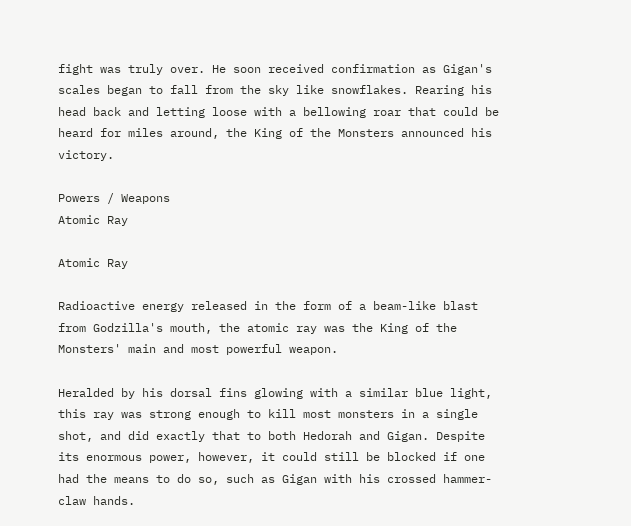fight was truly over. He soon received confirmation as Gigan's scales began to fall from the sky like snowflakes. Rearing his head back and letting loose with a bellowing roar that could be heard for miles around, the King of the Monsters announced his victory.

Powers / Weapons
Atomic Ray

Atomic Ray

Radioactive energy released in the form of a beam-like blast from Godzilla's mouth, the atomic ray was the King of the Monsters' main and most powerful weapon.

Heralded by his dorsal fins glowing with a similar blue light, this ray was strong enough to kill most monsters in a single shot, and did exactly that to both Hedorah and Gigan. Despite its enormous power, however, it could still be blocked if one had the means to do so, such as Gigan with his crossed hammer-claw hands.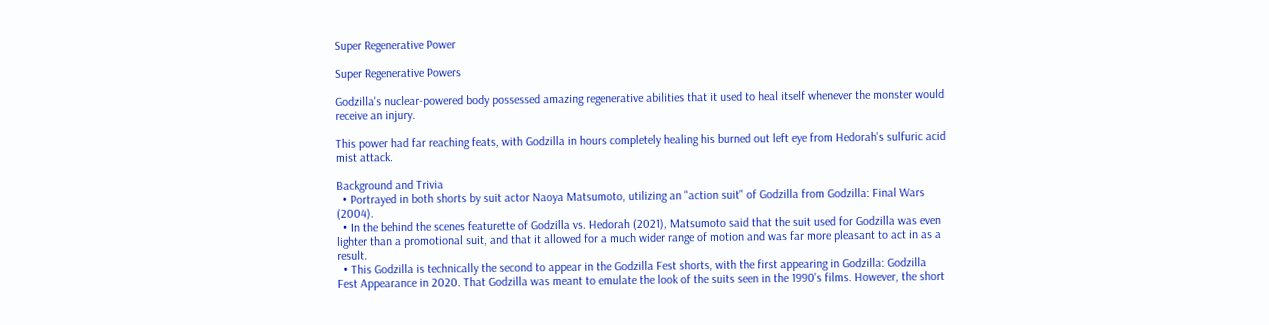Super Regenerative Power

Super Regenerative Powers

Godzilla's nuclear-powered body possessed amazing regenerative abilities that it used to heal itself whenever the monster would receive an injury.

This power had far reaching feats, with Godzilla in hours completely healing his burned out left eye from Hedorah's sulfuric acid mist attack.

Background and Trivia
  • Portrayed in both shorts by suit actor Naoya Matsumoto, utilizing an "action suit" of Godzilla from Godzilla: Final Wars (2004).
  • In the behind the scenes featurette of Godzilla vs. Hedorah (2021), Matsumoto said that the suit used for Godzilla was even lighter than a promotional suit, and that it allowed for a much wider range of motion and was far more pleasant to act in as a result.
  • This Godzilla is technically the second to appear in the Godzilla Fest shorts, with the first appearing in Godzilla: Godzilla Fest Appearance in 2020. That Godzilla was meant to emulate the look of the suits seen in the 1990's films. However, the short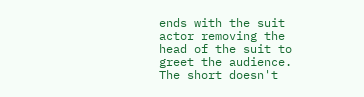ends with the suit actor removing the head of the suit to greet the audience. The short doesn't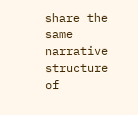share the same narrative structure of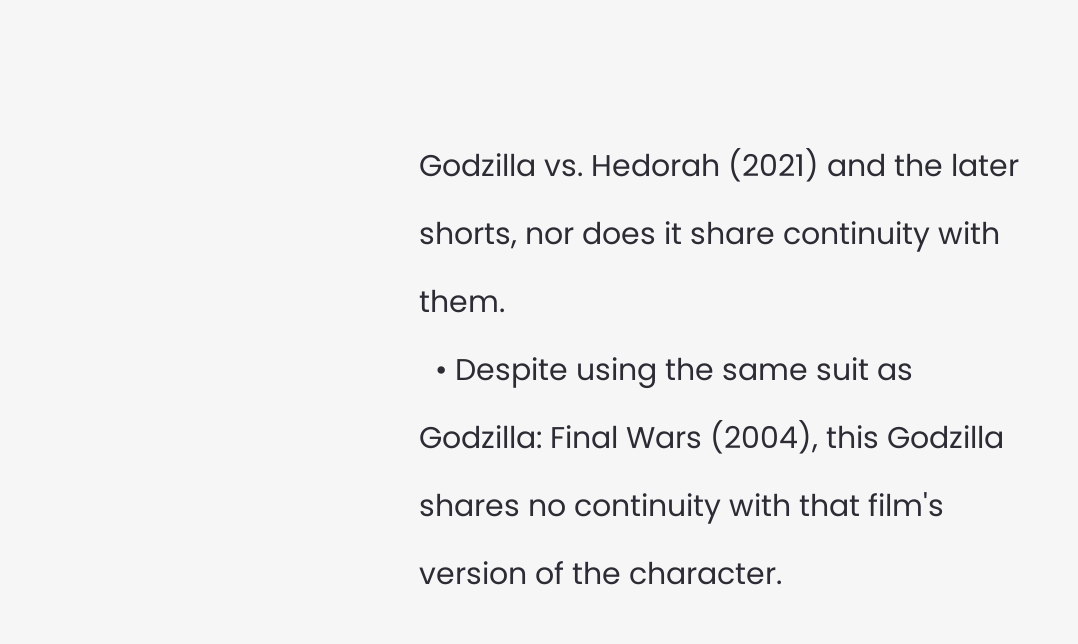Godzilla vs. Hedorah (2021) and the later shorts, nor does it share continuity with them.
  • Despite using the same suit as Godzilla: Final Wars (2004), this Godzilla shares no continuity with that film's version of the character.